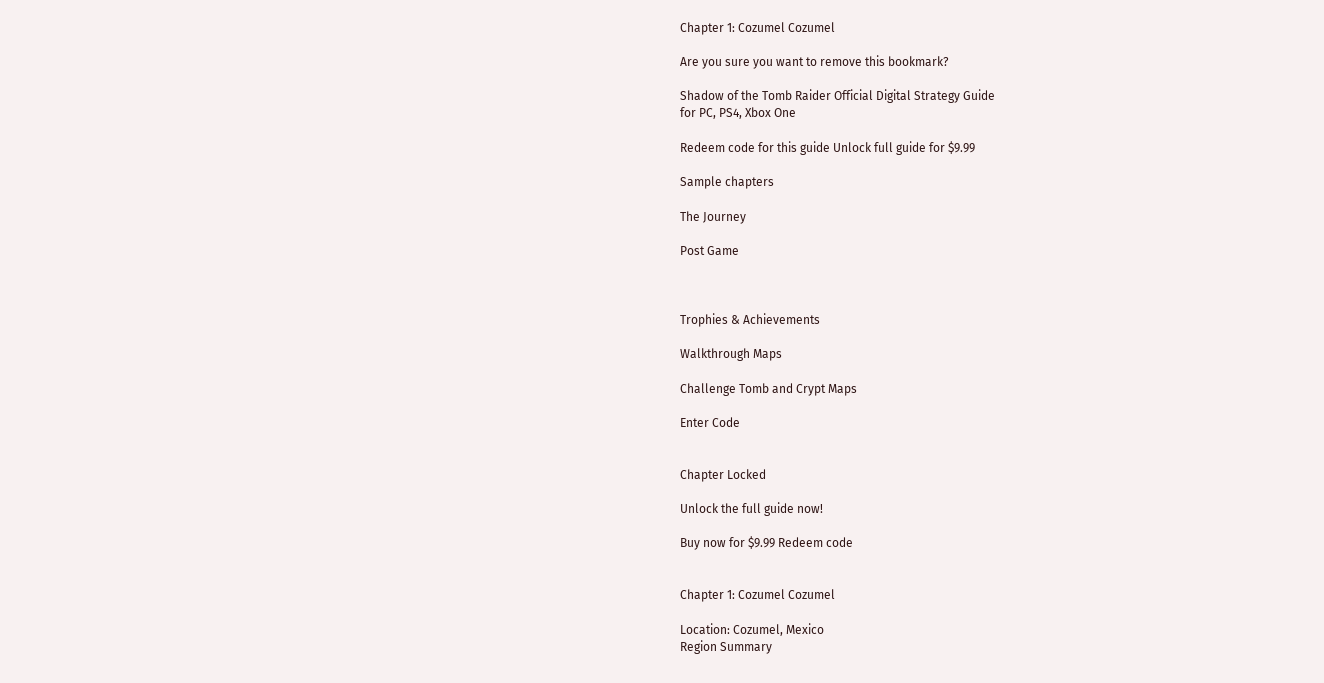Chapter 1: Cozumel Cozumel

Are you sure you want to remove this bookmark?

Shadow of the Tomb Raider Official Digital Strategy Guide
for PC, PS4, Xbox One

Redeem code for this guide Unlock full guide for $9.99

Sample chapters

The Journey

Post Game



Trophies & Achievements

Walkthrough Maps

Challenge Tomb and Crypt Maps

Enter Code


Chapter Locked

Unlock the full guide now!

Buy now for $9.99 Redeem code


Chapter 1: Cozumel Cozumel

Location: Cozumel, Mexico
Region Summary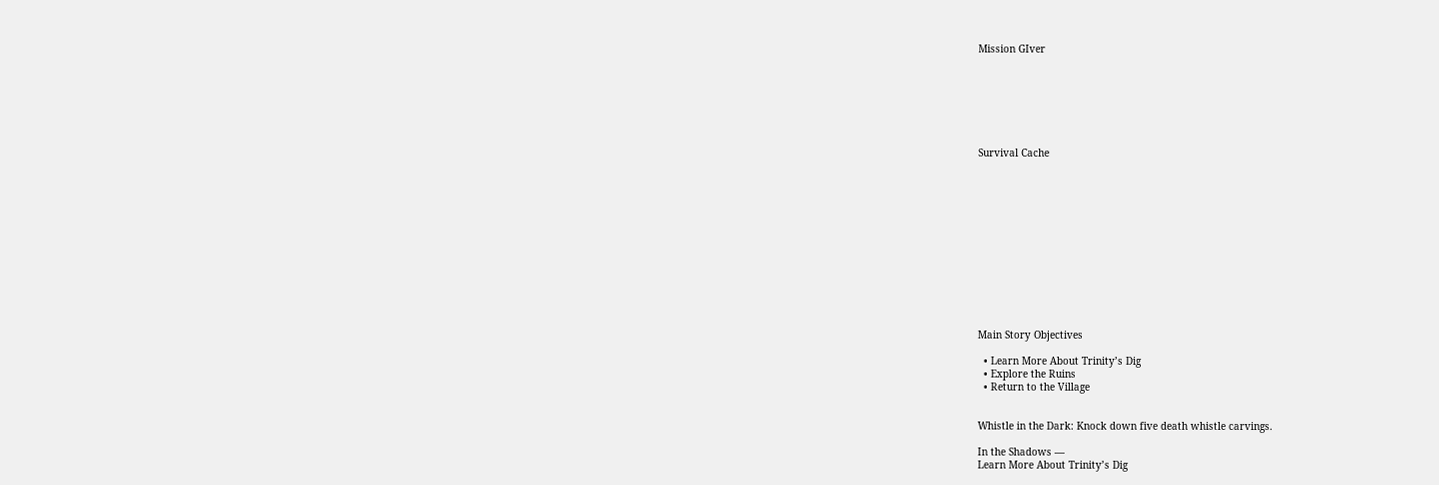Mission GIver







Survival Cache













Main Story Objectives

  • Learn More About Trinity’s Dig
  • Explore the Ruins
  • Return to the Village


Whistle in the Dark: Knock down five death whistle carvings.

In the Shadows —
Learn More About Trinity’s Dig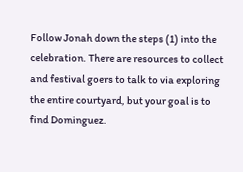Follow Jonah down the steps (1) into the celebration. There are resources to collect and festival goers to talk to via exploring the entire courtyard, but your goal is to find Dominguez.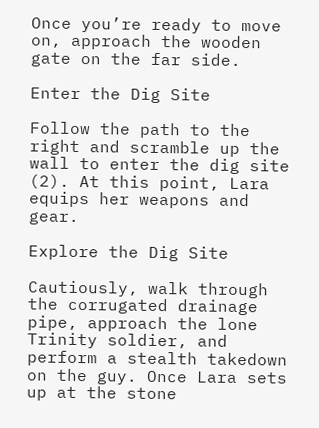Once you’re ready to move on, approach the wooden gate on the far side.

Enter the Dig Site

Follow the path to the right and scramble up the wall to enter the dig site (2). At this point, Lara equips her weapons and gear.

Explore the Dig Site

Cautiously, walk through the corrugated drainage pipe, approach the lone Trinity soldier, and perform a stealth takedown on the guy. Once Lara sets up at the stone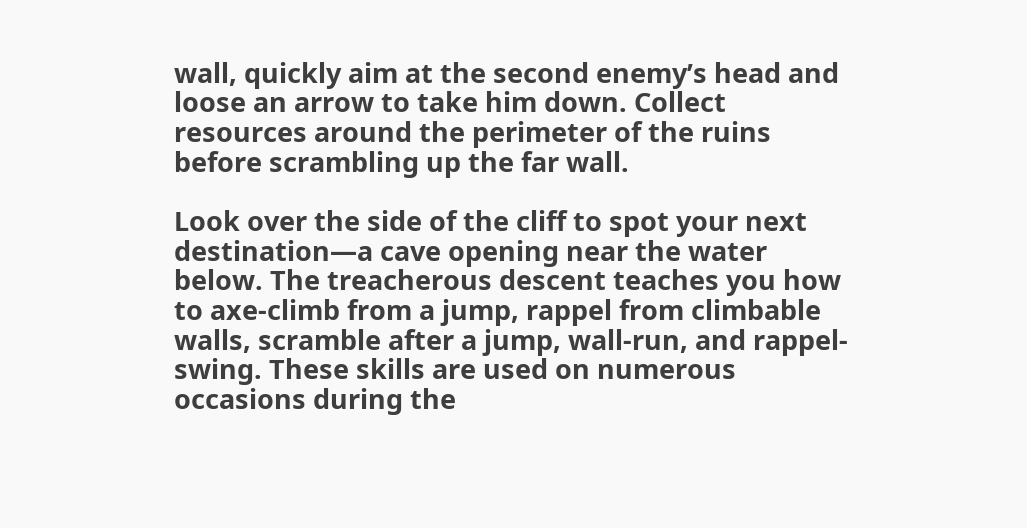wall, quickly aim at the second enemy’s head and loose an arrow to take him down. Collect resources around the perimeter of the ruins before scrambling up the far wall.

Look over the side of the cliff to spot your next destination—a cave opening near the water below. The treacherous descent teaches you how to axe-climb from a jump, rappel from climbable walls, scramble after a jump, wall-run, and rappel-swing. These skills are used on numerous occasions during the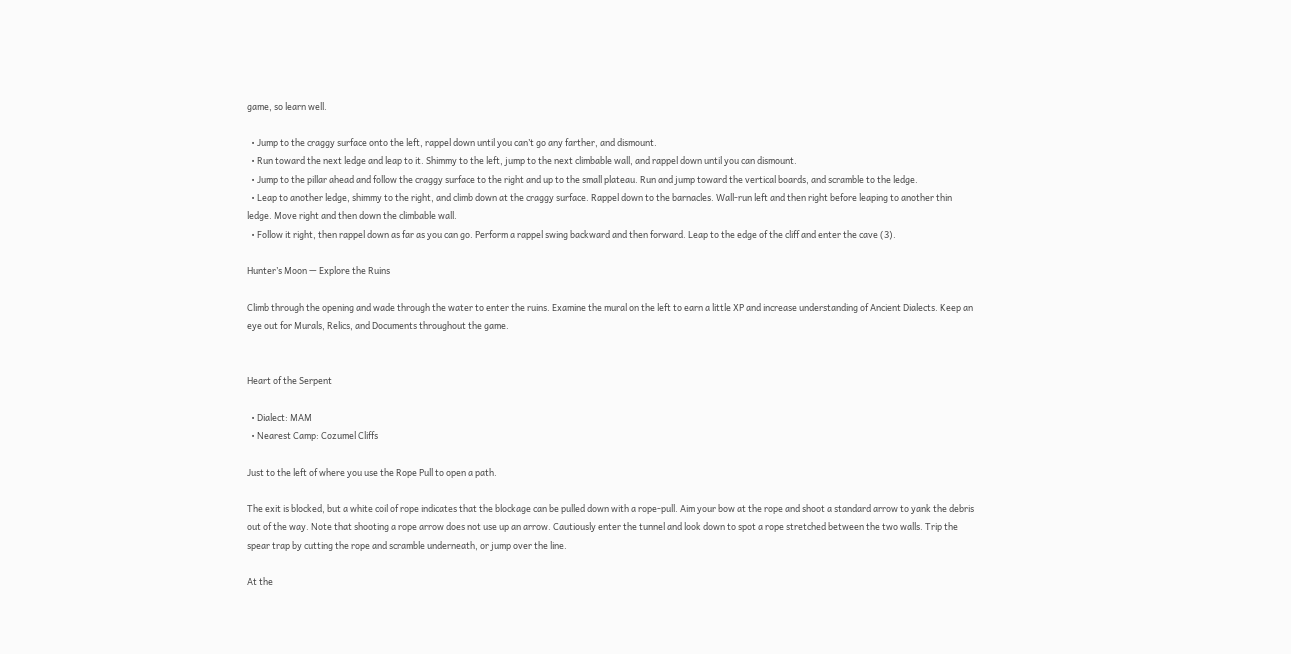game, so learn well.

  • Jump to the craggy surface onto the left, rappel down until you can’t go any farther, and dismount.
  • Run toward the next ledge and leap to it. Shimmy to the left, jump to the next climbable wall, and rappel down until you can dismount.
  • Jump to the pillar ahead and follow the craggy surface to the right and up to the small plateau. Run and jump toward the vertical boards, and scramble to the ledge.
  • Leap to another ledge, shimmy to the right, and climb down at the craggy surface. Rappel down to the barnacles. Wall-run left and then right before leaping to another thin ledge. Move right and then down the climbable wall.
  • Follow it right, then rappel down as far as you can go. Perform a rappel swing backward and then forward. Leap to the edge of the cliff and enter the cave (3).

Hunter’s Moon — Explore the Ruins

Climb through the opening and wade through the water to enter the ruins. Examine the mural on the left to earn a little XP and increase understanding of Ancient Dialects. Keep an eye out for Murals, Relics, and Documents throughout the game.


Heart of the Serpent

  • Dialect: MAM
  • Nearest Camp: Cozumel Cliffs

Just to the left of where you use the Rope Pull to open a path.

The exit is blocked, but a white coil of rope indicates that the blockage can be pulled down with a rope-pull. Aim your bow at the rope and shoot a standard arrow to yank the debris out of the way. Note that shooting a rope arrow does not use up an arrow. Cautiously enter the tunnel and look down to spot a rope stretched between the two walls. Trip the spear trap by cutting the rope and scramble underneath, or jump over the line.

At the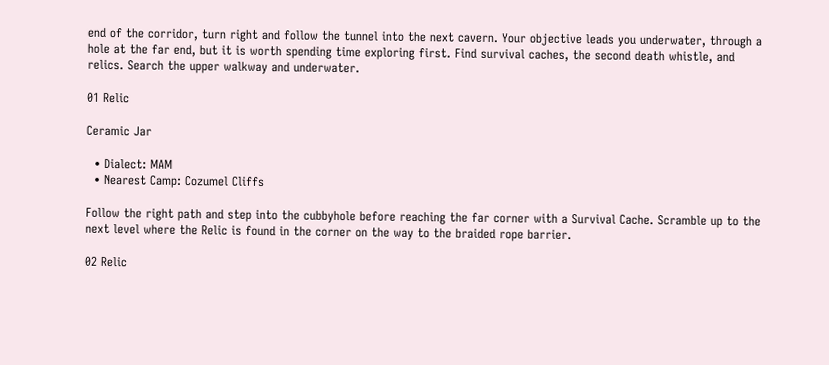end of the corridor, turn right and follow the tunnel into the next cavern. Your objective leads you underwater, through a hole at the far end, but it is worth spending time exploring first. Find survival caches, the second death whistle, and relics. Search the upper walkway and underwater.

01 Relic

Ceramic Jar

  • Dialect: MAM
  • Nearest Camp: Cozumel Cliffs

Follow the right path and step into the cubbyhole before reaching the far corner with a Survival Cache. Scramble up to the next level where the Relic is found in the corner on the way to the braided rope barrier.

02 Relic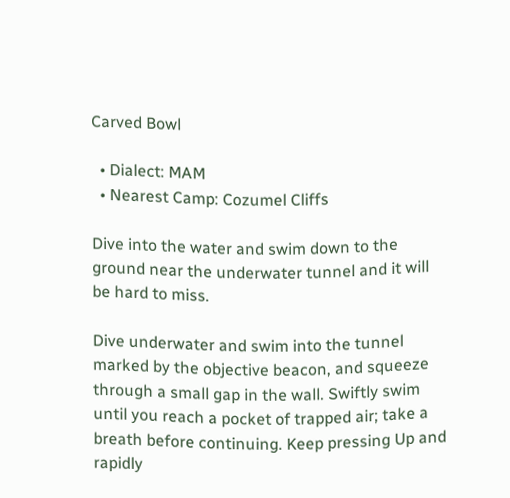Carved Bowl

  • Dialect: MAM
  • Nearest Camp: Cozumel Cliffs

Dive into the water and swim down to the ground near the underwater tunnel and it will be hard to miss.

Dive underwater and swim into the tunnel marked by the objective beacon, and squeeze through a small gap in the wall. Swiftly swim until you reach a pocket of trapped air; take a breath before continuing. Keep pressing Up and rapidly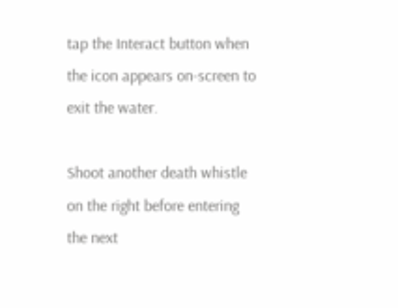tap the Interact button when the icon appears on-screen to exit the water.

Shoot another death whistle on the right before entering the next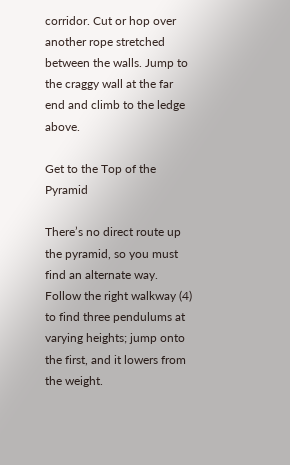corridor. Cut or hop over another rope stretched between the walls. Jump to the craggy wall at the far end and climb to the ledge above.

Get to the Top of the Pyramid

There’s no direct route up the pyramid, so you must find an alternate way. Follow the right walkway (4) to find three pendulums at varying heights; jump onto the first, and it lowers from the weight.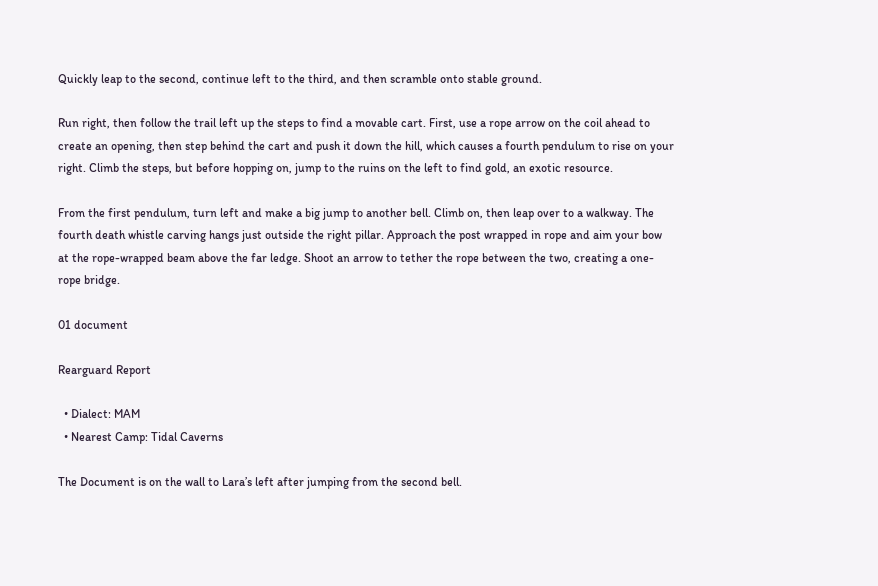Quickly leap to the second, continue left to the third, and then scramble onto stable ground.

Run right, then follow the trail left up the steps to find a movable cart. First, use a rope arrow on the coil ahead to create an opening, then step behind the cart and push it down the hill, which causes a fourth pendulum to rise on your right. Climb the steps, but before hopping on, jump to the ruins on the left to find gold, an exotic resource.

From the first pendulum, turn left and make a big jump to another bell. Climb on, then leap over to a walkway. The fourth death whistle carving hangs just outside the right pillar. Approach the post wrapped in rope and aim your bow at the rope-wrapped beam above the far ledge. Shoot an arrow to tether the rope between the two, creating a one-rope bridge.

01 document

Rearguard Report

  • Dialect: MAM
  • Nearest Camp: Tidal Caverns

The Document is on the wall to Lara’s left after jumping from the second bell.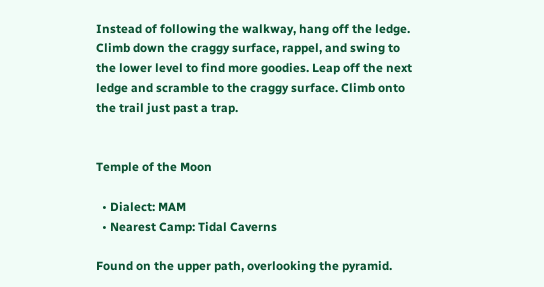Instead of following the walkway, hang off the ledge. Climb down the craggy surface, rappel, and swing to the lower level to find more goodies. Leap off the next ledge and scramble to the craggy surface. Climb onto the trail just past a trap.


Temple of the Moon

  • Dialect: MAM
  • Nearest Camp: Tidal Caverns

Found on the upper path, overlooking the pyramid.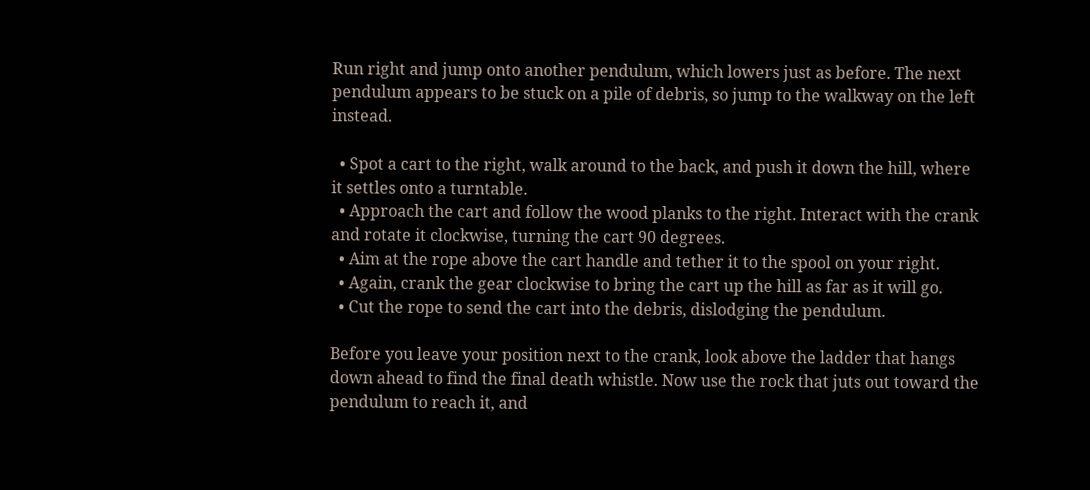Run right and jump onto another pendulum, which lowers just as before. The next pendulum appears to be stuck on a pile of debris, so jump to the walkway on the left instead.

  • Spot a cart to the right, walk around to the back, and push it down the hill, where it settles onto a turntable.
  • Approach the cart and follow the wood planks to the right. Interact with the crank and rotate it clockwise, turning the cart 90 degrees.
  • Aim at the rope above the cart handle and tether it to the spool on your right.
  • Again, crank the gear clockwise to bring the cart up the hill as far as it will go.
  • Cut the rope to send the cart into the debris, dislodging the pendulum.

Before you leave your position next to the crank, look above the ladder that hangs down ahead to find the final death whistle. Now use the rock that juts out toward the pendulum to reach it, and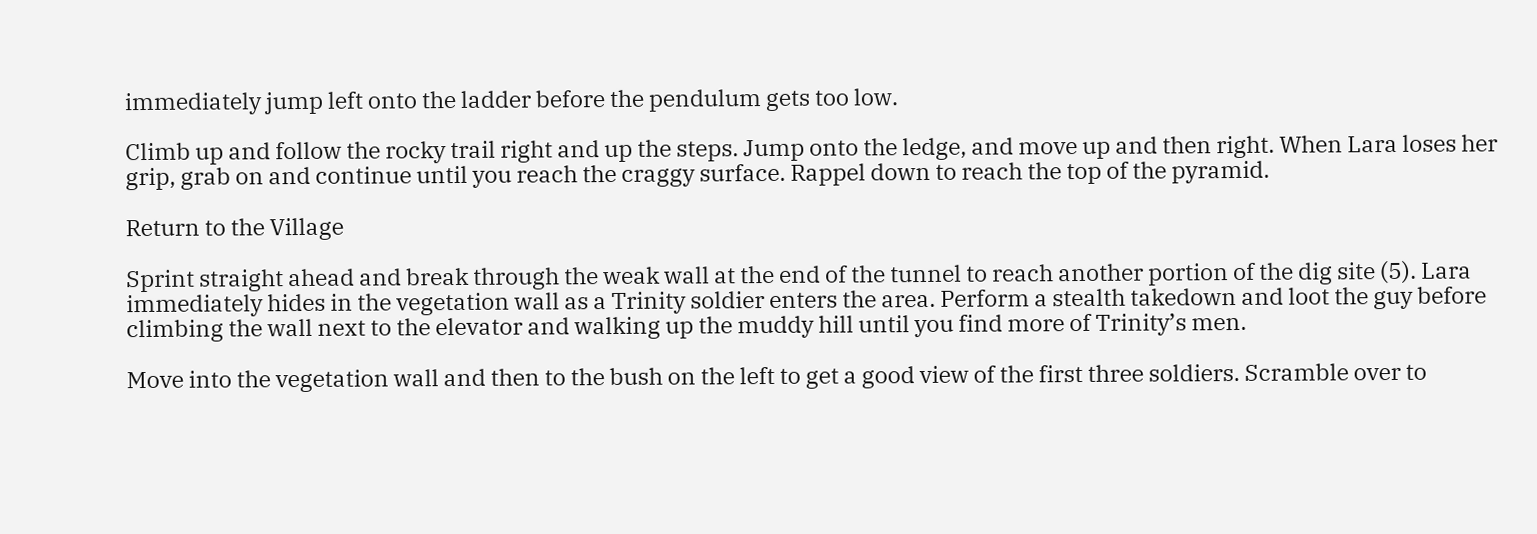immediately jump left onto the ladder before the pendulum gets too low.

Climb up and follow the rocky trail right and up the steps. Jump onto the ledge, and move up and then right. When Lara loses her grip, grab on and continue until you reach the craggy surface. Rappel down to reach the top of the pyramid.

Return to the Village

Sprint straight ahead and break through the weak wall at the end of the tunnel to reach another portion of the dig site (5). Lara immediately hides in the vegetation wall as a Trinity soldier enters the area. Perform a stealth takedown and loot the guy before climbing the wall next to the elevator and walking up the muddy hill until you find more of Trinity’s men.

Move into the vegetation wall and then to the bush on the left to get a good view of the first three soldiers. Scramble over to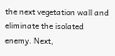the next vegetation wall and eliminate the isolated enemy. Next,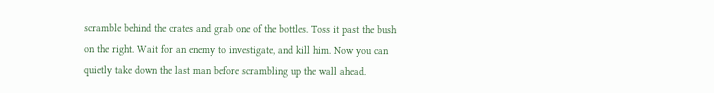scramble behind the crates and grab one of the bottles. Toss it past the bush on the right. Wait for an enemy to investigate, and kill him. Now you can quietly take down the last man before scrambling up the wall ahead.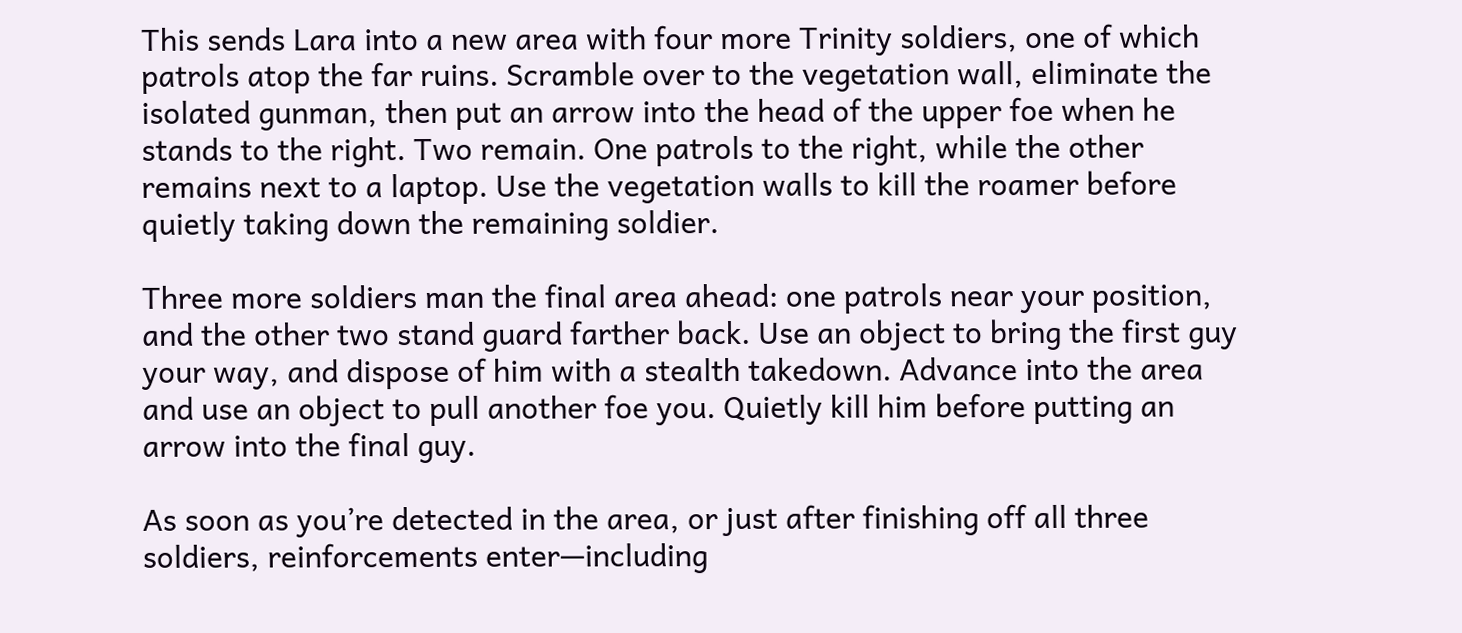This sends Lara into a new area with four more Trinity soldiers, one of which patrols atop the far ruins. Scramble over to the vegetation wall, eliminate the isolated gunman, then put an arrow into the head of the upper foe when he stands to the right. Two remain. One patrols to the right, while the other remains next to a laptop. Use the vegetation walls to kill the roamer before quietly taking down the remaining soldier.

Three more soldiers man the final area ahead: one patrols near your position, and the other two stand guard farther back. Use an object to bring the first guy your way, and dispose of him with a stealth takedown. Advance into the area and use an object to pull another foe you. Quietly kill him before putting an arrow into the final guy.

As soon as you’re detected in the area, or just after finishing off all three soldiers, reinforcements enter—including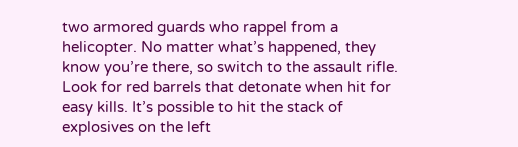two armored guards who rappel from a helicopter. No matter what’s happened, they know you’re there, so switch to the assault rifle. Look for red barrels that detonate when hit for easy kills. It’s possible to hit the stack of explosives on the left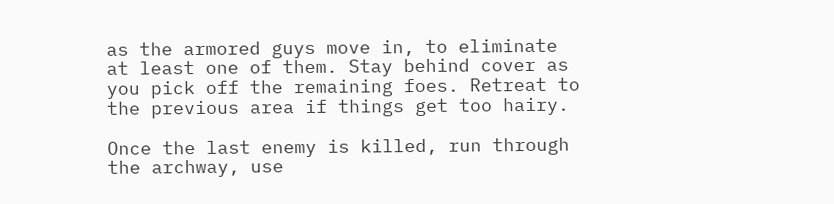as the armored guys move in, to eliminate at least one of them. Stay behind cover as you pick off the remaining foes. Retreat to the previous area if things get too hairy.

Once the last enemy is killed, run through the archway, use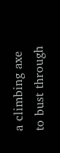a climbing axe to bust through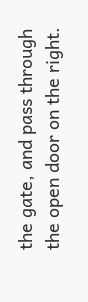the gate, and pass through the open door on the right.